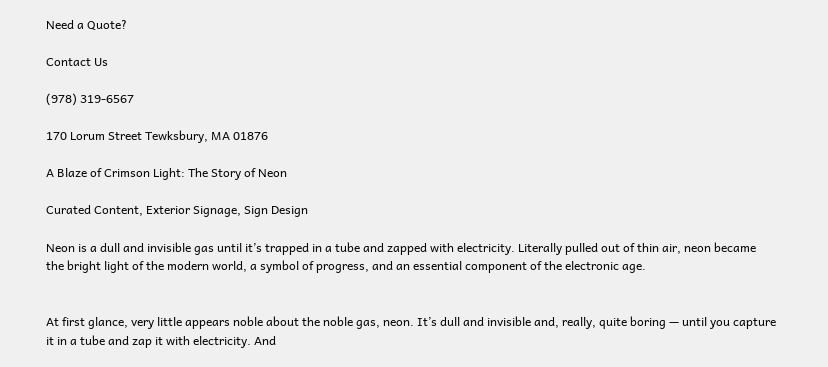Need a Quote?

Contact Us

(978) 319-6567

170 Lorum Street Tewksbury, MA 01876

A Blaze of Crimson Light: The Story of Neon

Curated Content, Exterior Signage, Sign Design

Neon is a dull and invisible gas until it’s trapped in a tube and zapped with electricity. Literally pulled out of thin air, neon became the bright light of the modern world, a symbol of progress, and an essential component of the electronic age.


At first glance, very little appears noble about the noble gas, neon. It’s dull and invisible and, really, quite boring — until you capture it in a tube and zap it with electricity. And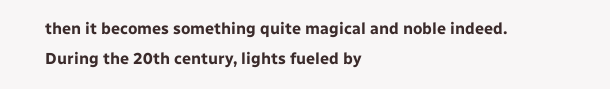then it becomes something quite magical and noble indeed. During the 20th century, lights fueled by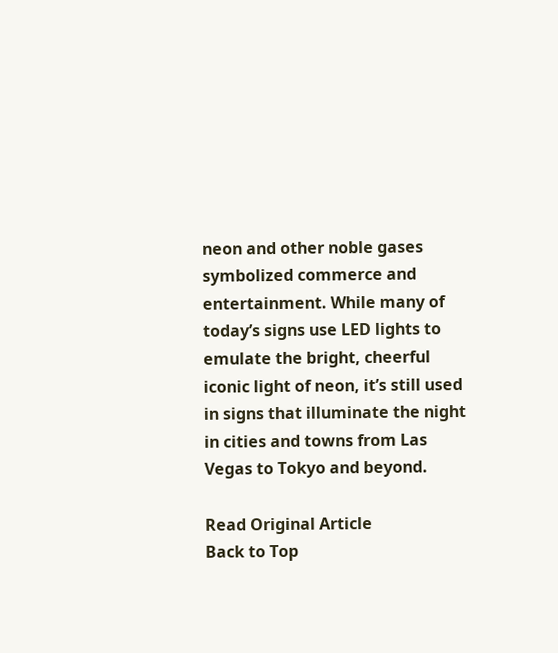neon and other noble gases symbolized commerce and entertainment. While many of today’s signs use LED lights to emulate the bright, cheerful iconic light of neon, it’s still used in signs that illuminate the night in cities and towns from Las Vegas to Tokyo and beyond.

Read Original Article
Back to Top